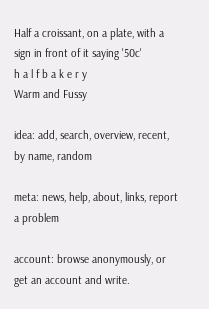Half a croissant, on a plate, with a sign in front of it saying '50c'
h a l f b a k e r y
Warm and Fussy

idea: add, search, overview, recent, by name, random

meta: news, help, about, links, report a problem

account: browse anonymously, or get an account and write.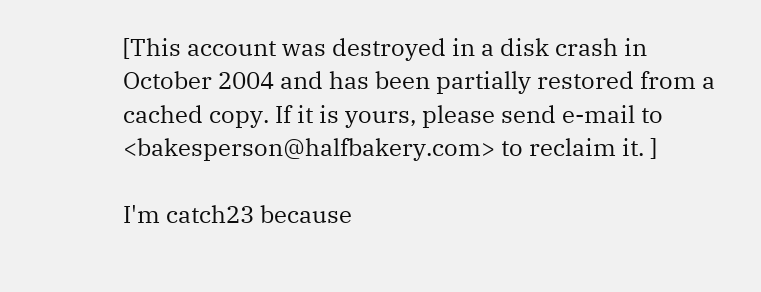[This account was destroyed in a disk crash in October 2004 and has been partially restored from a cached copy. If it is yours, please send e-mail to <bakesperson@halfbakery.com> to reclaim it. ]

I'm catch23 because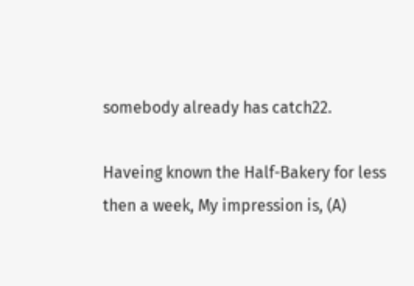somebody already has catch22.

Haveing known the Half-Bakery for less then a week, My impression is, (A)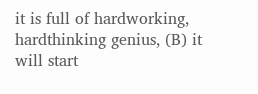it is full of hardworking, hardthinking genius, (B) it will start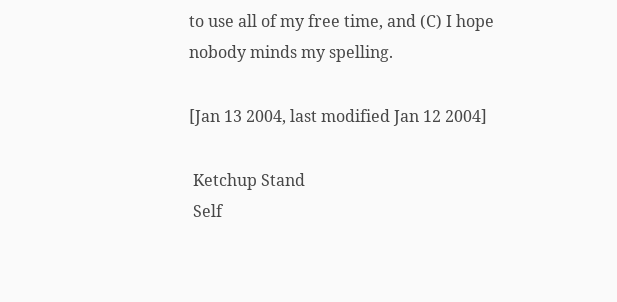to use all of my free time, and (C) I hope nobody minds my spelling.

[Jan 13 2004, last modified Jan 12 2004]

 Ketchup Stand
 Self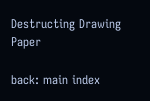Destructing Drawing Paper

back: main index